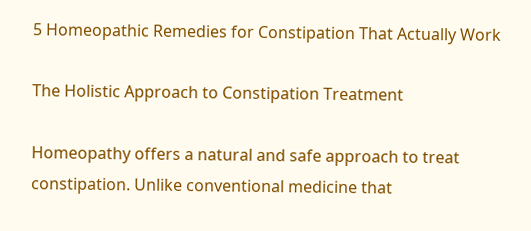5 Homeopathic Remedies for Constipation That Actually Work

The Holistic Approach to Constipation Treatment

Homeopathy offers a natural and safe approach to treat constipation. Unlike conventional medicine that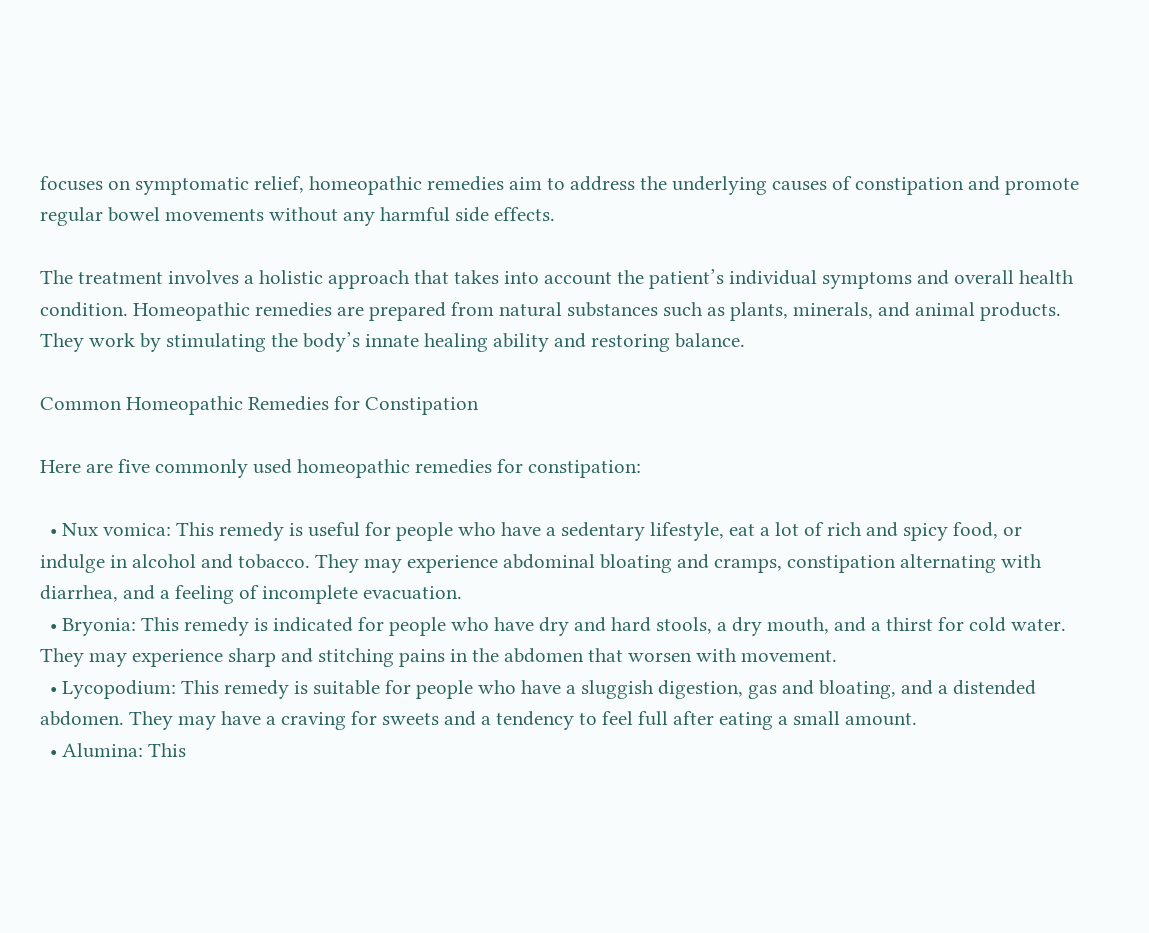focuses on symptomatic relief, homeopathic remedies aim to address the underlying causes of constipation and promote regular bowel movements without any harmful side effects.

The treatment involves a holistic approach that takes into account the patient’s individual symptoms and overall health condition. Homeopathic remedies are prepared from natural substances such as plants, minerals, and animal products. They work by stimulating the body’s innate healing ability and restoring balance.

Common Homeopathic Remedies for Constipation

Here are five commonly used homeopathic remedies for constipation:

  • Nux vomica: This remedy is useful for people who have a sedentary lifestyle, eat a lot of rich and spicy food, or indulge in alcohol and tobacco. They may experience abdominal bloating and cramps, constipation alternating with diarrhea, and a feeling of incomplete evacuation.
  • Bryonia: This remedy is indicated for people who have dry and hard stools, a dry mouth, and a thirst for cold water. They may experience sharp and stitching pains in the abdomen that worsen with movement.
  • Lycopodium: This remedy is suitable for people who have a sluggish digestion, gas and bloating, and a distended abdomen. They may have a craving for sweets and a tendency to feel full after eating a small amount.
  • Alumina: This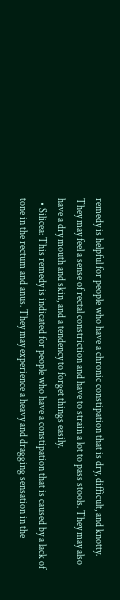remedy is helpful for people who have a chronic constipation that is dry, difficult, and knotty. They may feel a sense of rectal constriction and have to strain a lot to pass stools. They may also have a dry mouth and skin, and a tendency to forget things easily.
  • Silicea: This remedy is indicated for people who have a constipation that is caused by a lack of tone in the rectum and anus. They may experience a heavy and dragging sensation in the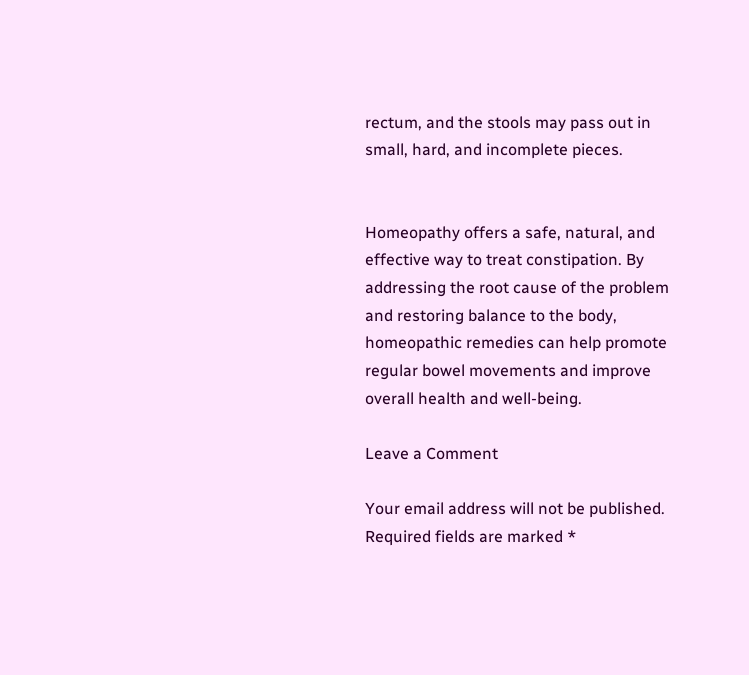rectum, and the stools may pass out in small, hard, and incomplete pieces.


Homeopathy offers a safe, natural, and effective way to treat constipation. By addressing the root cause of the problem and restoring balance to the body, homeopathic remedies can help promote regular bowel movements and improve overall health and well-being.

Leave a Comment

Your email address will not be published. Required fields are marked *